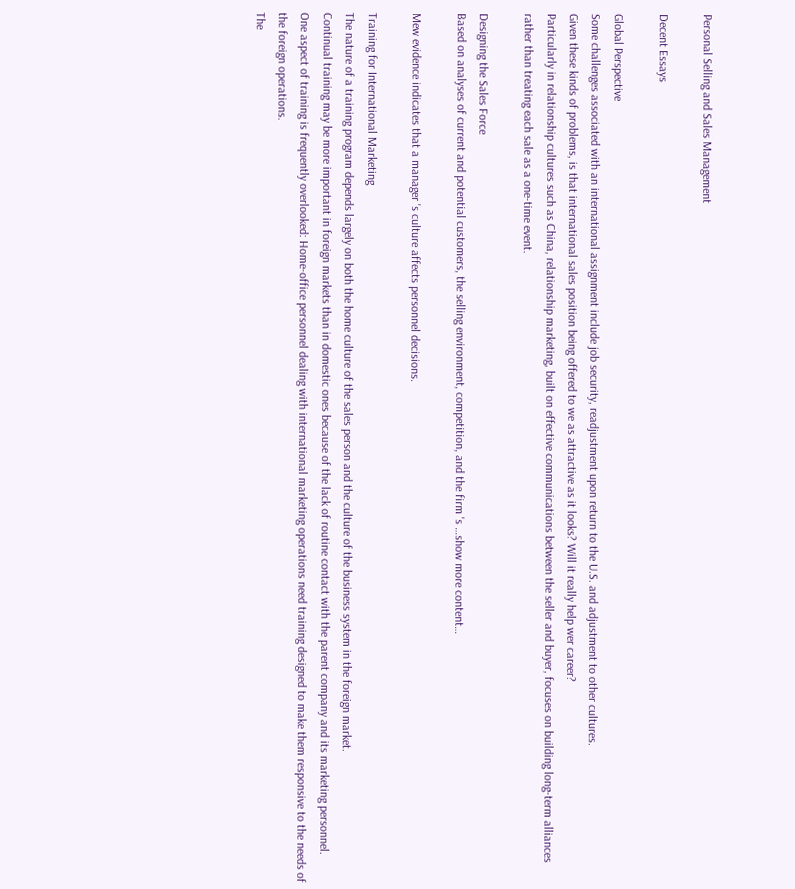Personal Selling and Sales Management

Decent Essays

Global Perspective
Some challenges associated with an international assignment include job security, readjustment upon return to the U.S. and adjustment to other cultures.
Given these kinds of problems, is that international sales position being offered to we as attractive as it looks? Will it really help wer career?
Particularly in relationship cultures such as China, relationship marketing, built on effective communications between the seller and buyer, focuses on building long-term alliances rather than treating each sale as a one-time event.

Designing the Sales Force
Based on analyses of current and potential customers, the selling environment, competition, and the firm 's …show more content…

Mew evidence indicates that a manager 's culture affects personnel decisions.

Training for International Marketing
The nature of a training program depends largely on both the home culture of the sales person and the culture of the business system in the foreign market.
Continual training may be more important in foreign markets than in domestic ones because of the lack of routine contact with the parent company and its marketing personnel.
One aspect of training is frequently overlooked: Home-office personnel dealing with international marketing operations need training designed to make them responsive to the needs of the foreign operations.
The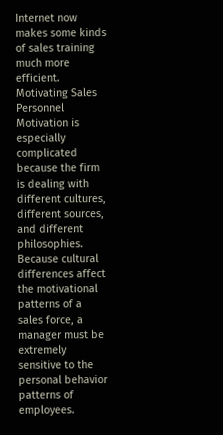Internet now makes some kinds of sales training much more efficient.
Motivating Sales Personnel
Motivation is especially complicated because the firm is dealing with different cultures, different sources, and different philosophies.
Because cultural differences affect the motivational patterns of a sales force, a manager must be extremely sensitive to the personal behavior patterns of employees.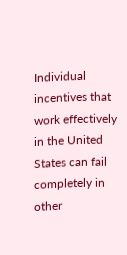Individual incentives that work effectively in the United States can fail completely in other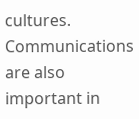cultures.
Communications are also important in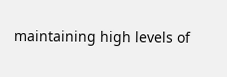maintaining high levels of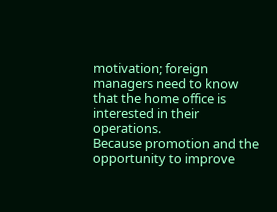motivation; foreign managers need to know that the home office is interested in their operations.
Because promotion and the opportunity to improve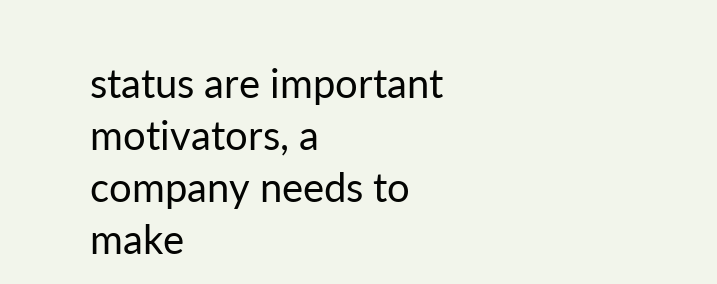status are important motivators, a company needs to make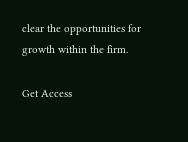clear the opportunities for growth within the firm.

Get Access